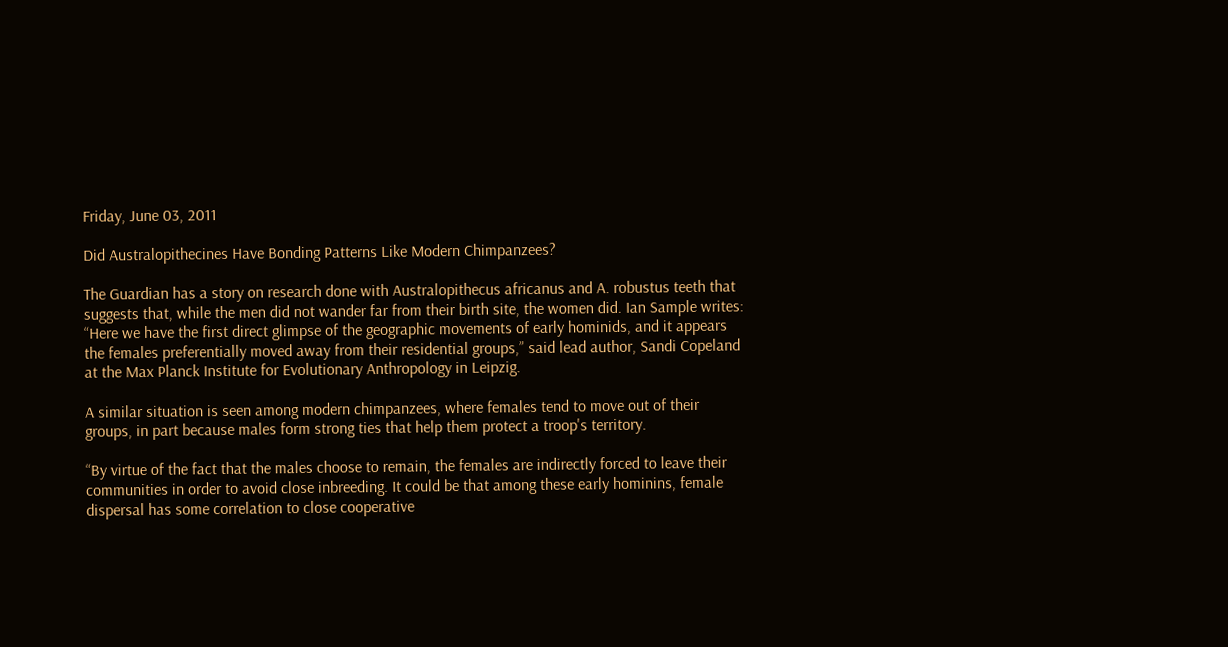Friday, June 03, 2011

Did Australopithecines Have Bonding Patterns Like Modern Chimpanzees?

The Guardian has a story on research done with Australopithecus africanus and A. robustus teeth that suggests that, while the men did not wander far from their birth site, the women did. Ian Sample writes:
“Here we have the first direct glimpse of the geographic movements of early hominids, and it appears the females preferentially moved away from their residential groups,” said lead author, Sandi Copeland at the Max Planck Institute for Evolutionary Anthropology in Leipzig.

A similar situation is seen among modern chimpanzees, where females tend to move out of their groups, in part because males form strong ties that help them protect a troop's territory.

“By virtue of the fact that the males choose to remain, the females are indirectly forced to leave their communities in order to avoid close inbreeding. It could be that among these early hominins, female dispersal has some correlation to close cooperative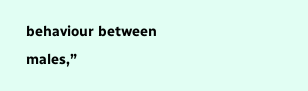behaviour between males,”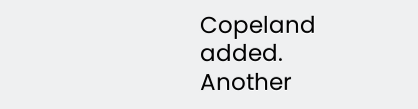Copeland added.
Another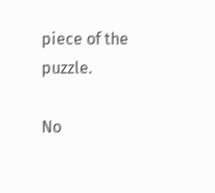piece of the puzzle.

No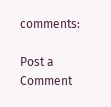comments:

Post a Comment